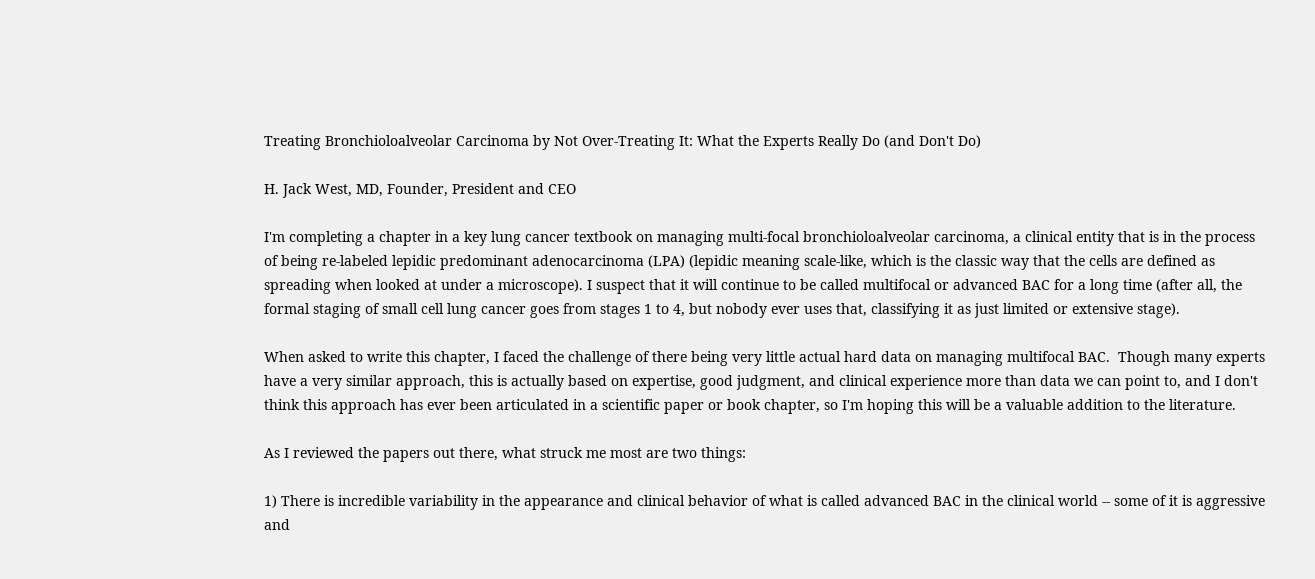Treating Bronchioloalveolar Carcinoma by Not Over-Treating It: What the Experts Really Do (and Don't Do)

H. Jack West, MD, Founder, President and CEO

I'm completing a chapter in a key lung cancer textbook on managing multi-focal bronchioloalveolar carcinoma, a clinical entity that is in the process of being re-labeled lepidic predominant adenocarcinoma (LPA) (lepidic meaning scale-like, which is the classic way that the cells are defined as spreading when looked at under a microscope). I suspect that it will continue to be called multifocal or advanced BAC for a long time (after all, the formal staging of small cell lung cancer goes from stages 1 to 4, but nobody ever uses that, classifying it as just limited or extensive stage).

When asked to write this chapter, I faced the challenge of there being very little actual hard data on managing multifocal BAC.  Though many experts have a very similar approach, this is actually based on expertise, good judgment, and clinical experience more than data we can point to, and I don't think this approach has ever been articulated in a scientific paper or book chapter, so I'm hoping this will be a valuable addition to the literature.

As I reviewed the papers out there, what struck me most are two things:

1) There is incredible variability in the appearance and clinical behavior of what is called advanced BAC in the clinical world -- some of it is aggressive and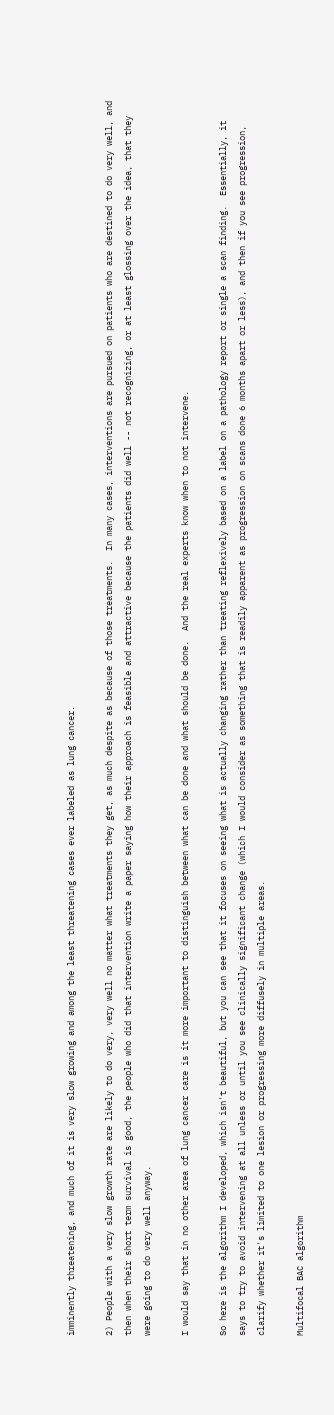imminently threatening, and much of it is very slow growing and among the least threatening cases ever labeled as lung cancer.

2) People with a very slow growth rate are likely to do very, very well no matter what treatments they get, as much despite as because of those treatments.  In many cases, interventions are pursued on patients who are destined to do very well, and then when their short term survival is good, the people who did that intervention write a paper saying how their approach is feasible and attractive because the patients did well -- not recognizing, or at least glossing over the idea, that they were going to do very well anyway.

I would say that in no other area of lung cancer care is it more important to distinguish between what can be done and what should be done.  And the real experts know when to not intervene.

So here is the algorithm I developed, which isn't beautiful, but you can see that it focuses on seeing what is actually changing rather than treating reflexively based on a label on a pathology report or single a scan finding.  Essentially, it says to try to avoid intervening at all unless or until you see clinically significant change (which I would consider as something that is readily apparent as progression on scans done 6 months apart or less), and then if you see progression, clarify whether it's limited to one lesion or progressing more diffusely in multiple areas.

Multifocal BAC algorithm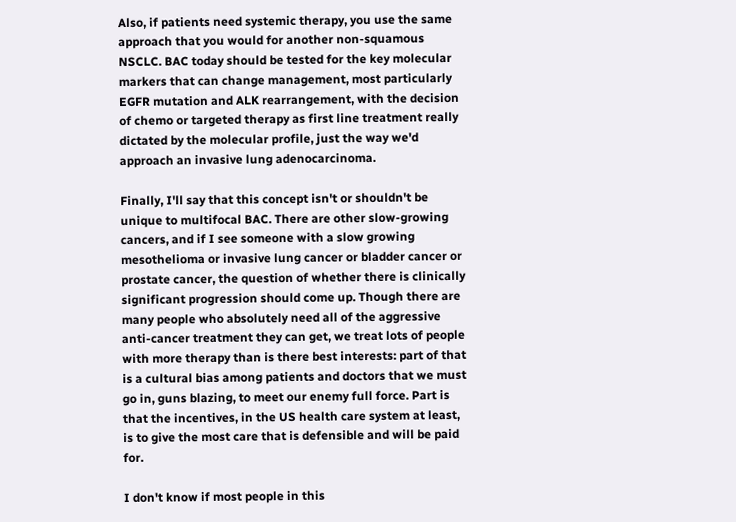Also, if patients need systemic therapy, you use the same approach that you would for another non-squamous NSCLC. BAC today should be tested for the key molecular markers that can change management, most particularly EGFR mutation and ALK rearrangement, with the decision of chemo or targeted therapy as first line treatment really dictated by the molecular profile, just the way we'd approach an invasive lung adenocarcinoma.

Finally, I'll say that this concept isn't or shouldn't be unique to multifocal BAC. There are other slow-growing cancers, and if I see someone with a slow growing mesothelioma or invasive lung cancer or bladder cancer or prostate cancer, the question of whether there is clinically significant progression should come up. Though there are many people who absolutely need all of the aggressive anti-cancer treatment they can get, we treat lots of people with more therapy than is there best interests: part of that is a cultural bias among patients and doctors that we must go in, guns blazing, to meet our enemy full force. Part is that the incentives, in the US health care system at least, is to give the most care that is defensible and will be paid for.

I don't know if most people in this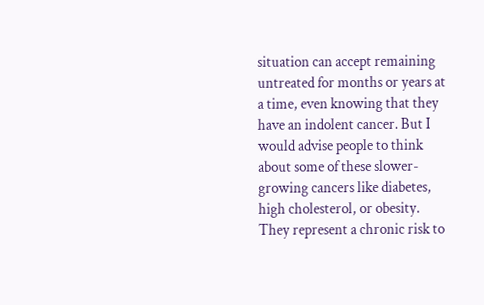situation can accept remaining untreated for months or years at a time, even knowing that they have an indolent cancer. But I would advise people to think about some of these slower-growing cancers like diabetes, high cholesterol, or obesity. They represent a chronic risk to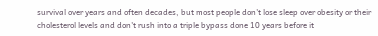survival over years and often decades, but most people don't lose sleep over obesity or their cholesterol levels and don't rush into a triple bypass done 10 years before it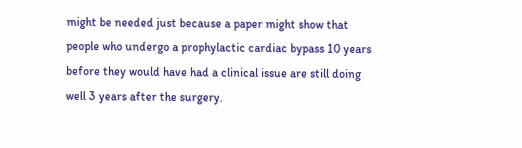might be needed just because a paper might show that people who undergo a prophylactic cardiac bypass 10 years before they would have had a clinical issue are still doing well 3 years after the surgery.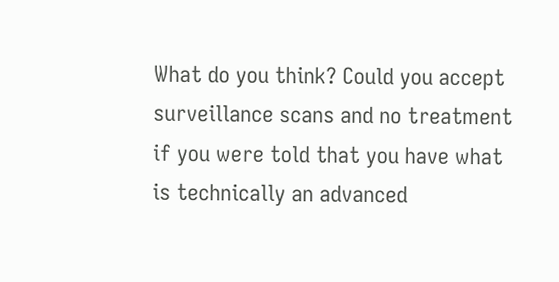What do you think? Could you accept surveillance scans and no treatment if you were told that you have what is technically an advanced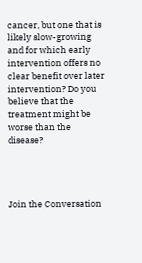cancer, but one that is likely slow-growing and for which early intervention offers no clear benefit over later intervention? Do you believe that the treatment might be worse than the disease?




Join the Conversation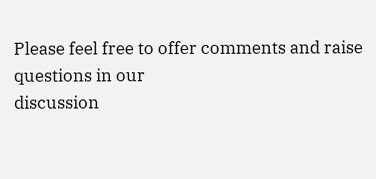Please feel free to offer comments and raise questions in our
discussion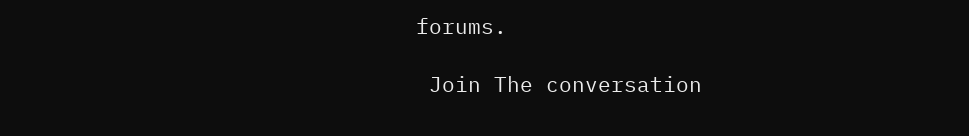forums.

 Join The conversation